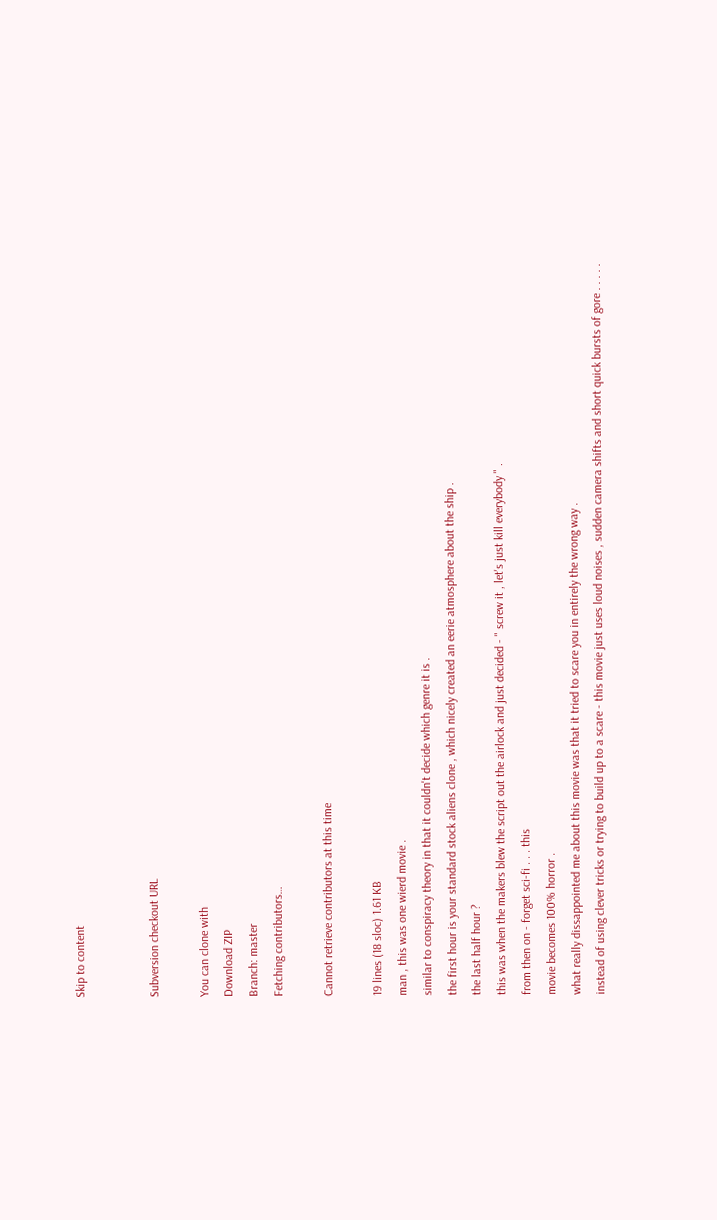Skip to content


Subversion checkout URL

You can clone with
Download ZIP
Branch: master
Fetching contributors…

Cannot retrieve contributors at this time

19 lines (18 sloc) 1.61 KB
man , this was one wierd movie .
similar to conspiracy theory in that it couldn't decide which genre it is .
the first hour is your standard stock aliens clone , which nicely created an eerie atmosphere about the ship .
the last half hour ?
this was when the makers blew the script out the airlock and just decided - " screw it , let's just kill everybody " .
from then on - forget sci-fi . . . this
movie becomes 100% horror .
what really dissappointed me about this movie was that it tried to scare you in entirely the wrong way .
instead of using clever tricks or trying to build up to a scare - this movie just uses loud noises , sudden camera shifts and short quick bursts of gore . . . . .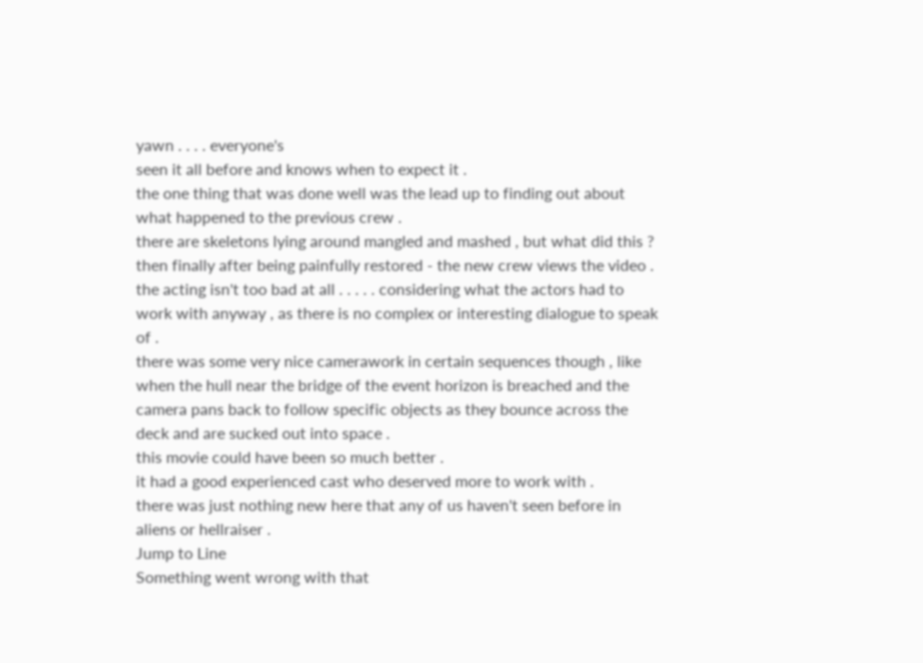yawn . . . . everyone's
seen it all before and knows when to expect it .
the one thing that was done well was the lead up to finding out about what happened to the previous crew .
there are skeletons lying around mangled and mashed , but what did this ?
then finally after being painfully restored - the new crew views the video .
the acting isn't too bad at all . . . . . considering what the actors had to work with anyway , as there is no complex or interesting dialogue to speak of .
there was some very nice camerawork in certain sequences though , like when the hull near the bridge of the event horizon is breached and the camera pans back to follow specific objects as they bounce across the deck and are sucked out into space .
this movie could have been so much better .
it had a good experienced cast who deserved more to work with .
there was just nothing new here that any of us haven't seen before in aliens or hellraiser .
Jump to Line
Something went wrong with that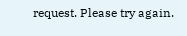request. Please try again.